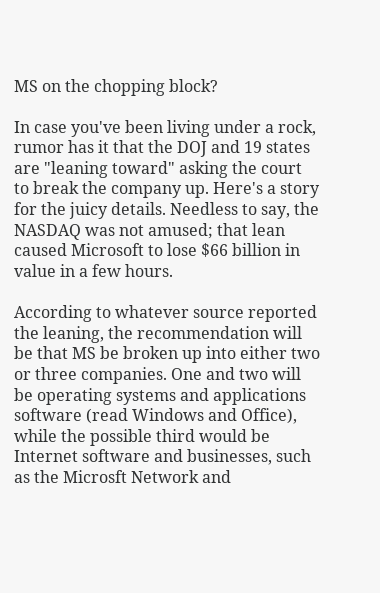MS on the chopping block?

In case you've been living under a rock, rumor has it that the DOJ and 19 states are "leaning toward" asking the court to break the company up. Here's a story for the juicy details. Needless to say, the NASDAQ was not amused; that lean caused Microsoft to lose $66 billion in value in a few hours.

According to whatever source reported the leaning, the recommendation will be that MS be broken up into either two or three companies. One and two will be operating systems and applications software (read Windows and Office), while the possible third would be Internet software and businesses, such as the Microsft Network and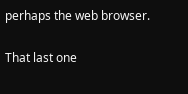perhaps the web browser.

That last one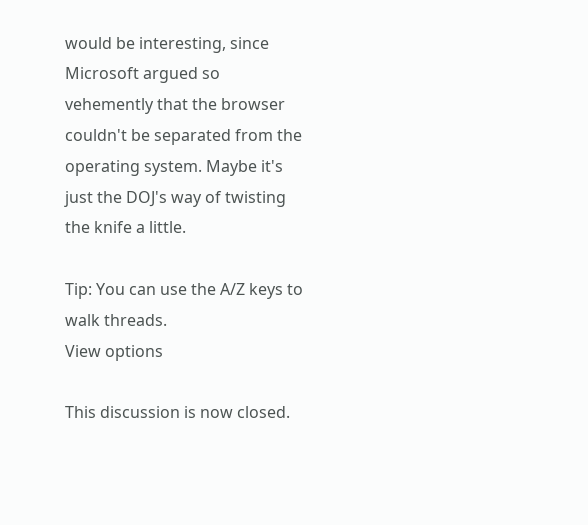would be interesting, since Microsoft argued so vehemently that the browser couldn't be separated from the operating system. Maybe it's just the DOJ's way of twisting the knife a little.

Tip: You can use the A/Z keys to walk threads.
View options

This discussion is now closed.